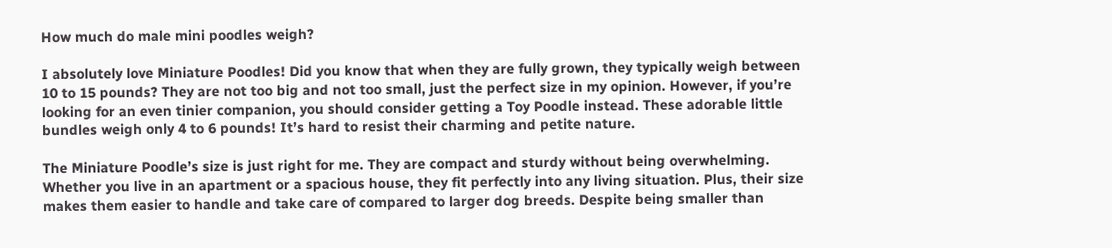How much do male mini poodles weigh?

I absolutely love Miniature Poodles! Did you know that when they are fully grown, they typically weigh between 10 to 15 pounds? They are not too big and not too small, just the perfect size in my opinion. However, if you’re looking for an even tinier companion, you should consider getting a Toy Poodle instead. These adorable little bundles weigh only 4 to 6 pounds! It’s hard to resist their charming and petite nature.

The Miniature Poodle’s size is just right for me. They are compact and sturdy without being overwhelming. Whether you live in an apartment or a spacious house, they fit perfectly into any living situation. Plus, their size makes them easier to handle and take care of compared to larger dog breeds. Despite being smaller than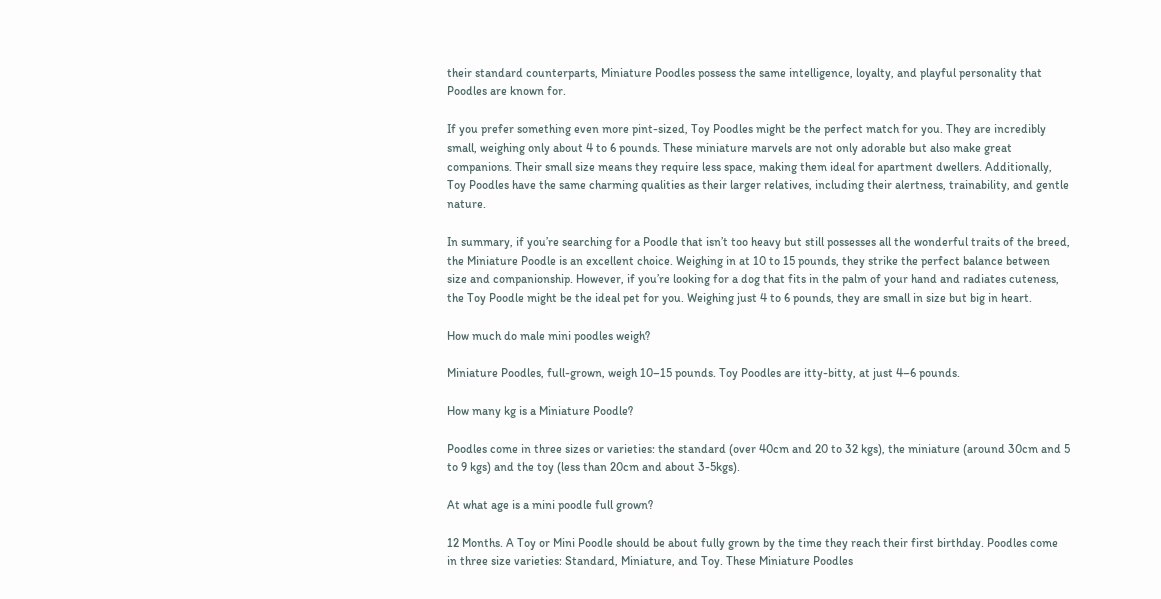their standard counterparts, Miniature Poodles possess the same intelligence, loyalty, and playful personality that Poodles are known for.

If you prefer something even more pint-sized, Toy Poodles might be the perfect match for you. They are incredibly small, weighing only about 4 to 6 pounds. These miniature marvels are not only adorable but also make great companions. Their small size means they require less space, making them ideal for apartment dwellers. Additionally, Toy Poodles have the same charming qualities as their larger relatives, including their alertness, trainability, and gentle nature.

In summary, if you’re searching for a Poodle that isn’t too heavy but still possesses all the wonderful traits of the breed, the Miniature Poodle is an excellent choice. Weighing in at 10 to 15 pounds, they strike the perfect balance between size and companionship. However, if you’re looking for a dog that fits in the palm of your hand and radiates cuteness, the Toy Poodle might be the ideal pet for you. Weighing just 4 to 6 pounds, they are small in size but big in heart.

How much do male mini poodles weigh?

Miniature Poodles, full-grown, weigh 10–15 pounds. Toy Poodles are itty-bitty, at just 4–6 pounds.

How many kg is a Miniature Poodle?

Poodles come in three sizes or varieties: the standard (over 40cm and 20 to 32 kgs), the miniature (around 30cm and 5 to 9 kgs) and the toy (less than 20cm and about 3-5kgs).

At what age is a mini poodle full grown?

12 Months. A Toy or Mini Poodle should be about fully grown by the time they reach their first birthday. Poodles come in three size varieties: Standard, Miniature, and Toy. These Miniature Poodles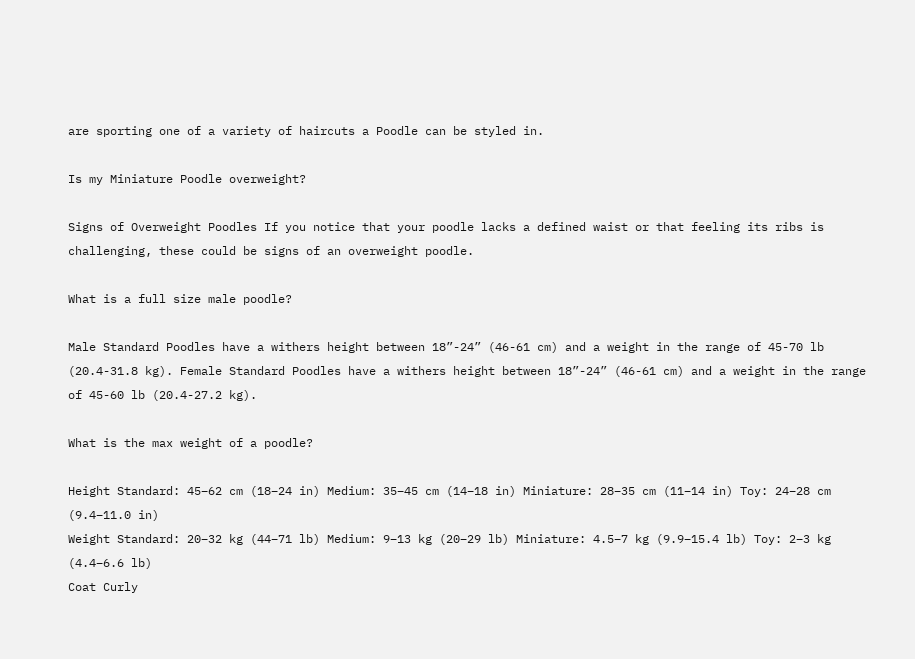are sporting one of a variety of haircuts a Poodle can be styled in.

Is my Miniature Poodle overweight?

Signs of Overweight Poodles If you notice that your poodle lacks a defined waist or that feeling its ribs is challenging, these could be signs of an overweight poodle.

What is a full size male poodle?

Male Standard Poodles have a withers height between 18”-24” (46-61 cm) and a weight in the range of 45-70 lb (20.4-31.8 kg). Female Standard Poodles have a withers height between 18”-24” (46-61 cm) and a weight in the range of 45-60 lb (20.4-27.2 kg).

What is the max weight of a poodle?

Height Standard: 45–62 cm (18–24 in) Medium: 35–45 cm (14–18 in) Miniature: 28–35 cm (11–14 in) Toy: 24–28 cm (9.4–11.0 in)
Weight Standard: 20–32 kg (44–71 lb) Medium: 9–13 kg (20–29 lb) Miniature: 4.5–7 kg (9.9–15.4 lb) Toy: 2–3 kg (4.4–6.6 lb)
Coat Curly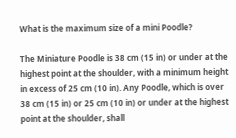What is the maximum size of a mini Poodle?

The Miniature Poodle is 38 cm (15 in) or under at the highest point at the shoulder, with a minimum height in excess of 25 cm (10 in). Any Poodle, which is over 38 cm (15 in) or 25 cm (10 in) or under at the highest point at the shoulder, shall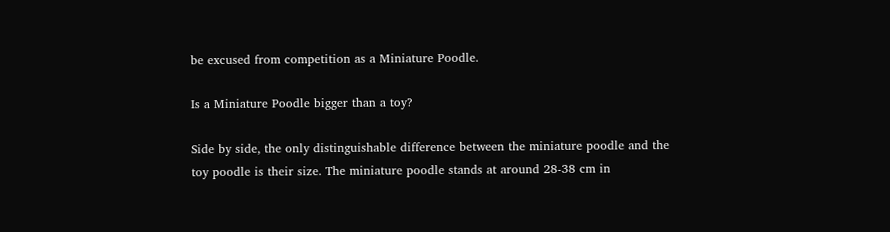be excused from competition as a Miniature Poodle.

Is a Miniature Poodle bigger than a toy?

Side by side, the only distinguishable difference between the miniature poodle and the toy poodle is their size. The miniature poodle stands at around 28-38 cm in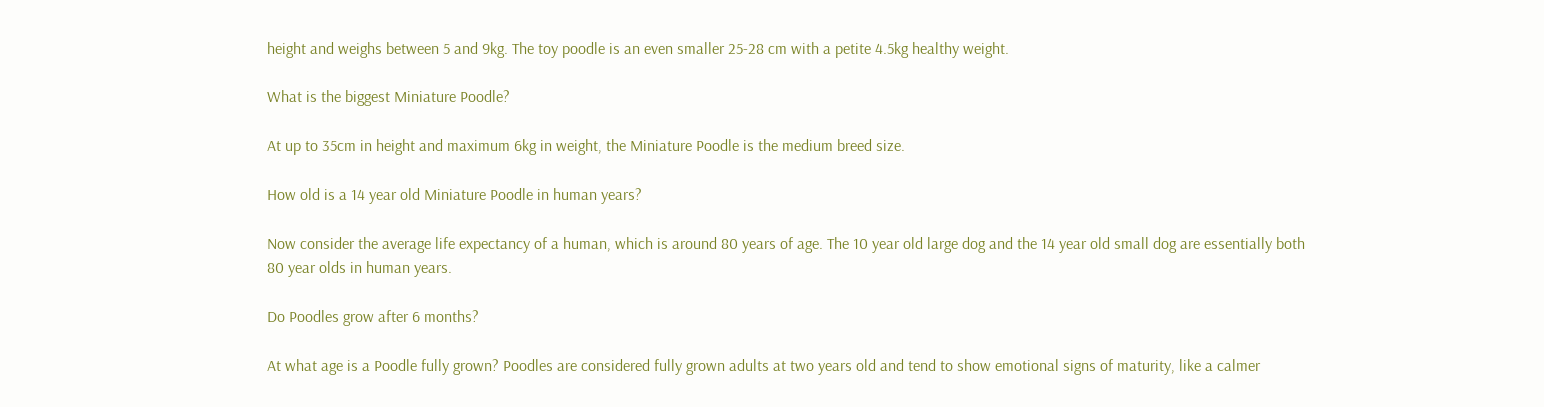height and weighs between 5 and 9kg. The toy poodle is an even smaller 25-28 cm with a petite 4.5kg healthy weight.

What is the biggest Miniature Poodle?

At up to 35cm in height and maximum 6kg in weight, the Miniature Poodle is the medium breed size.

How old is a 14 year old Miniature Poodle in human years?

Now consider the average life expectancy of a human, which is around 80 years of age. The 10 year old large dog and the 14 year old small dog are essentially both 80 year olds in human years.

Do Poodles grow after 6 months?

At what age is a Poodle fully grown? Poodles are considered fully grown adults at two years old and tend to show emotional signs of maturity, like a calmer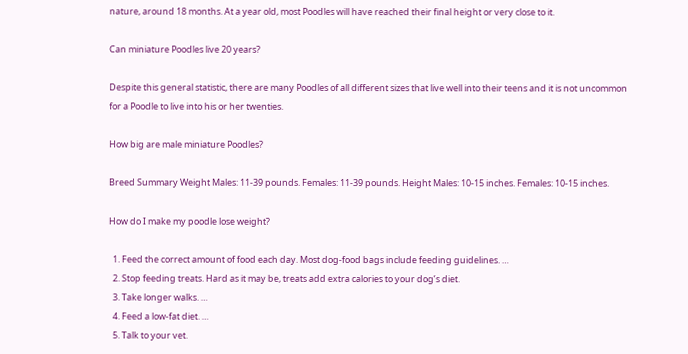nature, around 18 months. At a year old, most Poodles will have reached their final height or very close to it.

Can miniature Poodles live 20 years?

Despite this general statistic, there are many Poodles of all different sizes that live well into their teens and it is not uncommon for a Poodle to live into his or her twenties.

How big are male miniature Poodles?

Breed Summary Weight Males: 11-39 pounds. Females: 11-39 pounds. Height Males: 10-15 inches. Females: 10-15 inches.

How do I make my poodle lose weight?

  1. Feed the correct amount of food each day. Most dog-food bags include feeding guidelines. …
  2. Stop feeding treats. Hard as it may be, treats add extra calories to your dog’s diet.
  3. Take longer walks. …
  4. Feed a low-fat diet. …
  5. Talk to your vet.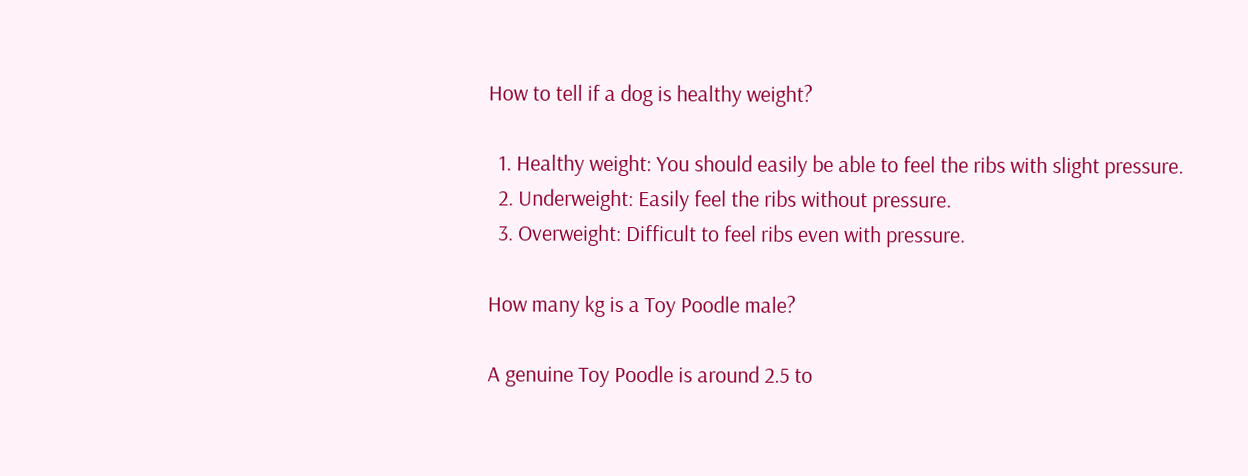How to tell if a dog is healthy weight?

  1. Healthy weight: You should easily be able to feel the ribs with slight pressure.
  2. Underweight: Easily feel the ribs without pressure.
  3. Overweight: Difficult to feel ribs even with pressure.

How many kg is a Toy Poodle male?

A genuine Toy Poodle is around 2.5 to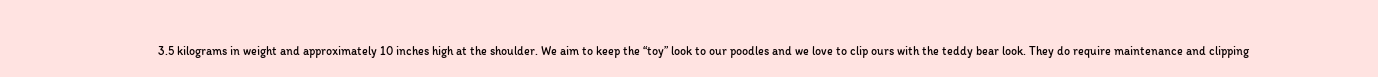3.5 kilograms in weight and approximately 10 inches high at the shoulder. We aim to keep the “toy” look to our poodles and we love to clip ours with the teddy bear look. They do require maintenance and clipping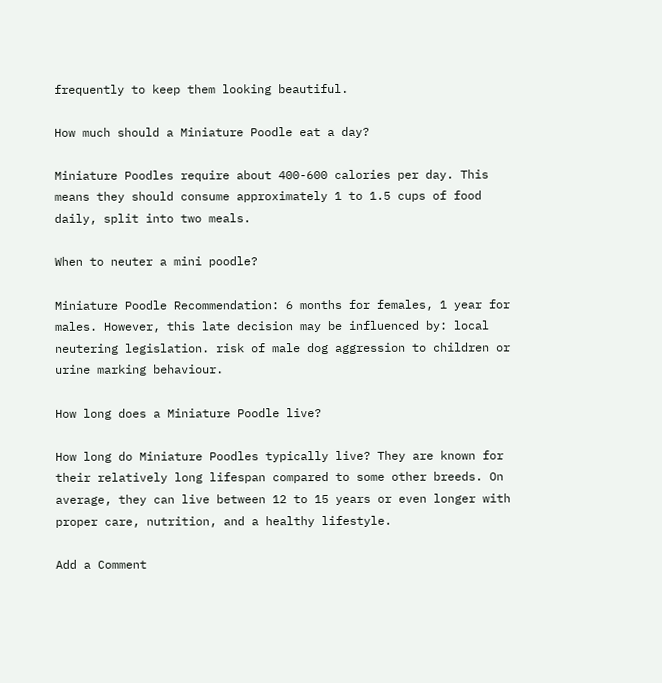frequently to keep them looking beautiful.

How much should a Miniature Poodle eat a day?

Miniature Poodles require about 400-600 calories per day. This means they should consume approximately 1 to 1.5 cups of food daily, split into two meals.

When to neuter a mini poodle?

Miniature Poodle Recommendation: 6 months for females, 1 year for males. However, this late decision may be influenced by: local neutering legislation. risk of male dog aggression to children or urine marking behaviour.

How long does a Miniature Poodle live?

How long do Miniature Poodles typically live? They are known for their relatively long lifespan compared to some other breeds. On average, they can live between 12 to 15 years or even longer with proper care, nutrition, and a healthy lifestyle.

Add a Comment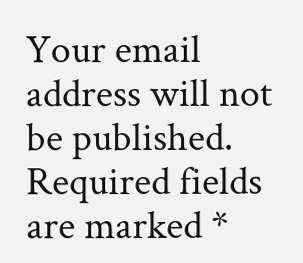Your email address will not be published. Required fields are marked *